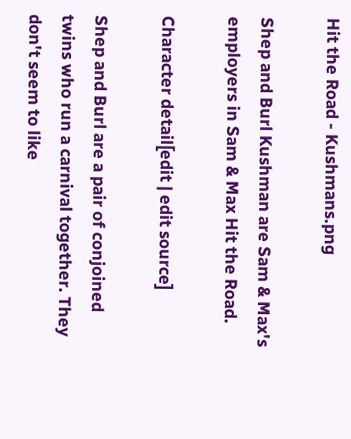Hit the Road - Kushmans.png

Shep and Burl Kushman are Sam & Max's employers in Sam & Max Hit the Road.

Character detail[edit | edit source]

Shep and Burl are a pair of conjoined twins who run a carnival together. They don't seem to like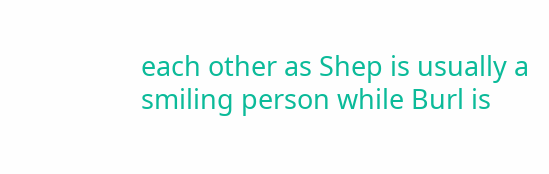each other as Shep is usually a smiling person while Burl is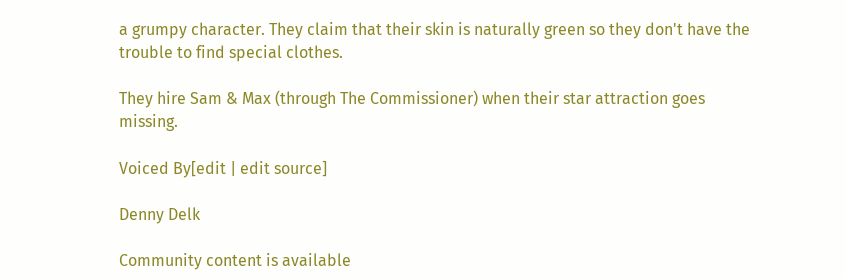a grumpy character. They claim that their skin is naturally green so they don't have the trouble to find special clothes.

They hire Sam & Max (through The Commissioner) when their star attraction goes missing.

Voiced By[edit | edit source]

Denny Delk

Community content is available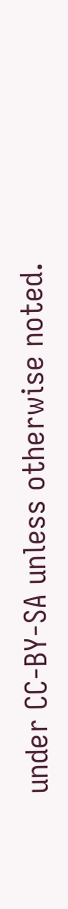under CC-BY-SA unless otherwise noted.